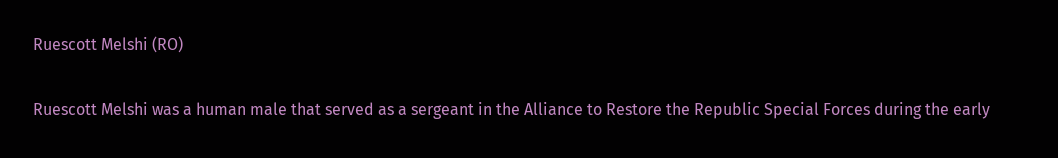Ruescott Melshi (RO)

Ruescott Melshi was a human male that served as a sergeant in the Alliance to Restore the Republic Special Forces during the early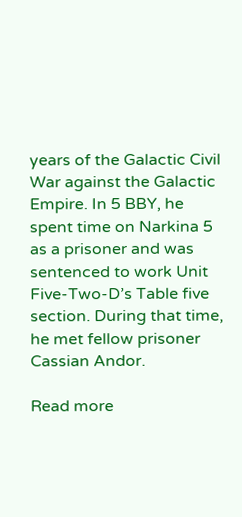years of the Galactic Civil War against the Galactic Empire. In 5 BBY, he spent time on Narkina 5 as a prisoner and was sentenced to work Unit Five-Two-D’s Table five section. During that time, he met fellow prisoner Cassian Andor.

Read more